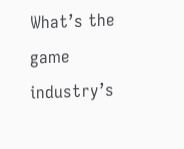What’s the game industry’s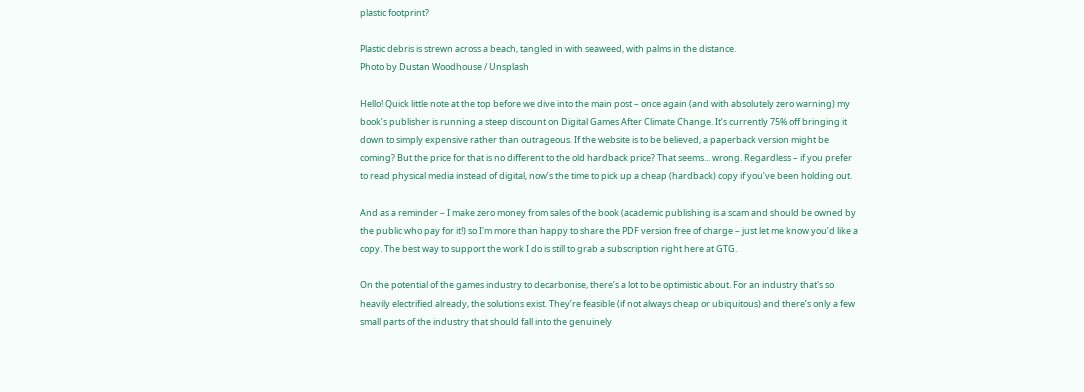plastic footprint?

Plastic debris is strewn across a beach, tangled in with seaweed, with palms in the distance.
Photo by Dustan Woodhouse / Unsplash

Hello! Quick little note at the top before we dive into the main post – once again (and with absolutely zero warning) my book’s publisher is running a steep discount on Digital Games After Climate Change. It’s currently 75% off bringing it down to simply expensive rather than outrageous. If the website is to be believed, a paperback version might be coming? But the price for that is no different to the old hardback price? That seems... wrong. Regardless – if you prefer to read physical media instead of digital, now’s the time to pick up a cheap (hardback) copy if you’ve been holding out.

And as a reminder – I make zero money from sales of the book (academic publishing is a scam and should be owned by the public who pay for it!) so I'm more than happy to share the PDF version free of charge – just let me know you’d like a copy. The best way to support the work I do is still to grab a subscription right here at GTG.

On the potential of the games industry to decarbonise, there’s a lot to be optimistic about. For an industry that's so heavily electrified already, the solutions exist. They’re feasible (if not always cheap or ubiquitous) and there’s only a few small parts of the industry that should fall into the genuinely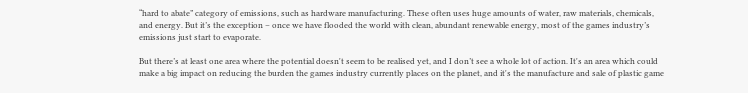“hard to abate” category of emissions, such as hardware manufacturing. These often uses huge amounts of water, raw materials, chemicals, and energy. But it’s the exception – once we have flooded the world with clean, abundant renewable energy, most of the games industry’s emissions just start to evaporate.

But there’s at least one area where the potential doesn't seem to be realised yet, and I don’t see a whole lot of action. It's an area which could make a big impact on reducing the burden the games industry currently places on the planet, and it's the manufacture and sale of plastic game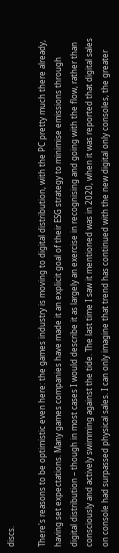discs.

There's reasons to be optimistic even here: the games industry is moving to digital distribution, with the PC pretty much there already, having set expectations. Many games companies have made it an explicit goal of their ESG strategy to minimise emissions through digital distribution – though in most cases I would describe it as largely an exercise in recognising and going with the flow, rather than consciously and actively swimming against the tide. The last time I saw it mentioned was in 2020, when it was reported that digital sales on console had surpassed physical sales. I can only imagine that trend has continued with the new digital only consoles, the greater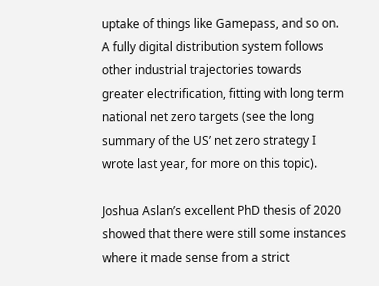uptake of things like Gamepass, and so on. A fully digital distribution system follows other industrial trajectories towards greater electrification, fitting with long term national net zero targets (see the long summary of the US’ net zero strategy I wrote last year, for more on this topic).

Joshua Aslan’s excellent PhD thesis of 2020 showed that there were still some instances where it made sense from a strict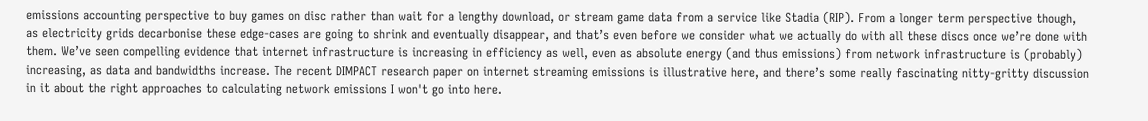emissions accounting perspective to buy games on disc rather than wait for a lengthy download, or stream game data from a service like Stadia (RIP). From a longer term perspective though, as electricity grids decarbonise these edge-cases are going to shrink and eventually disappear, and that’s even before we consider what we actually do with all these discs once we’re done with them. We’ve seen compelling evidence that internet infrastructure is increasing in efficiency as well, even as absolute energy (and thus emissions) from network infrastructure is (probably) increasing, as data and bandwidths increase. The recent DIMPACT research paper on internet streaming emissions is illustrative here, and there’s some really fascinating nitty-gritty discussion in it about the right approaches to calculating network emissions I won't go into here.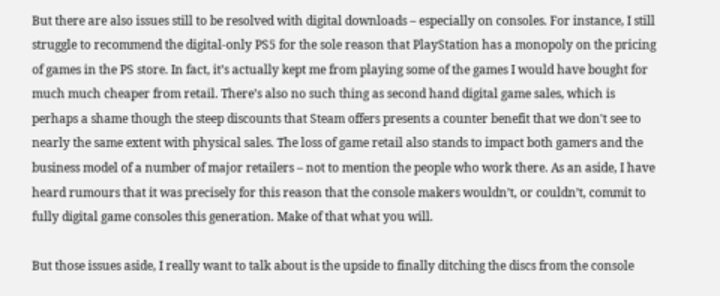But there are also issues still to be resolved with digital downloads – especially on consoles. For instance, I still struggle to recommend the digital-only PS5 for the sole reason that PlayStation has a monopoly on the pricing of games in the PS store. In fact, it’s actually kept me from playing some of the games I would have bought for much much cheaper from retail. There’s also no such thing as second hand digital game sales, which is perhaps a shame though the steep discounts that Steam offers presents a counter benefit that we don't see to nearly the same extent with physical sales. The loss of game retail also stands to impact both gamers and the business model of a number of major retailers – not to mention the people who work there. As an aside, I have heard rumours that it was precisely for this reason that the console makers wouldn’t, or couldn’t, commit to fully digital game consoles this generation. Make of that what you will.

But those issues aside, I really want to talk about is the upside to finally ditching the discs from the console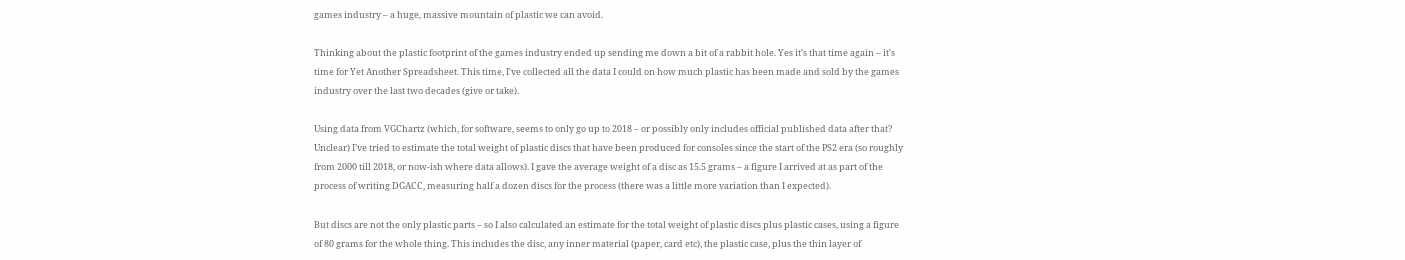games industry – a huge, massive mountain of plastic we can avoid.

Thinking about the plastic footprint of the games industry ended up sending me down a bit of a rabbit hole. Yes it’s that time again – it's time for Yet Another Spreadsheet. This time, I've collected all the data I could on how much plastic has been made and sold by the games industry over the last two decades (give or take).

Using data from VGChartz (which, for software, seems to only go up to 2018 – or possibly only includes official published data after that? Unclear) I’ve tried to estimate the total weight of plastic discs that have been produced for consoles since the start of the PS2 era (so roughly from 2000 till 2018, or now-ish where data allows). I gave the average weight of a disc as 15.5 grams – a figure I arrived at as part of the process of writing DGACC, measuring half a dozen discs for the process (there was a little more variation than I expected).

But discs are not the only plastic parts – so I also calculated an estimate for the total weight of plastic discs plus plastic cases, using a figure of 80 grams for the whole thing. This includes the disc, any inner material (paper, card etc), the plastic case, plus the thin layer of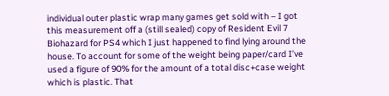individual outer plastic wrap many games get sold with – I got this measurement off a (still sealed) copy of Resident Evil 7 Biohazard for PS4 which I just happened to find lying around the house. To account for some of the weight being paper/card I’ve used a figure of 90% for the amount of a total disc+case weight which is plastic. That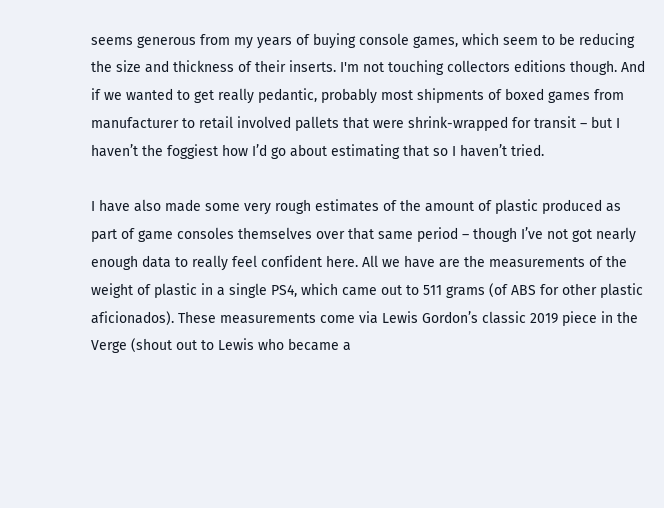seems generous from my years of buying console games, which seem to be reducing the size and thickness of their inserts. I'm not touching collectors editions though. And if we wanted to get really pedantic, probably most shipments of boxed games from manufacturer to retail involved pallets that were shrink-wrapped for transit – but I haven’t the foggiest how I’d go about estimating that so I haven’t tried.

I have also made some very rough estimates of the amount of plastic produced as part of game consoles themselves over that same period – though I’ve not got nearly enough data to really feel confident here. All we have are the measurements of the weight of plastic in a single PS4, which came out to 511 grams (of ABS for other plastic aficionados). These measurements come via Lewis Gordon’s classic 2019 piece in the Verge (shout out to Lewis who became a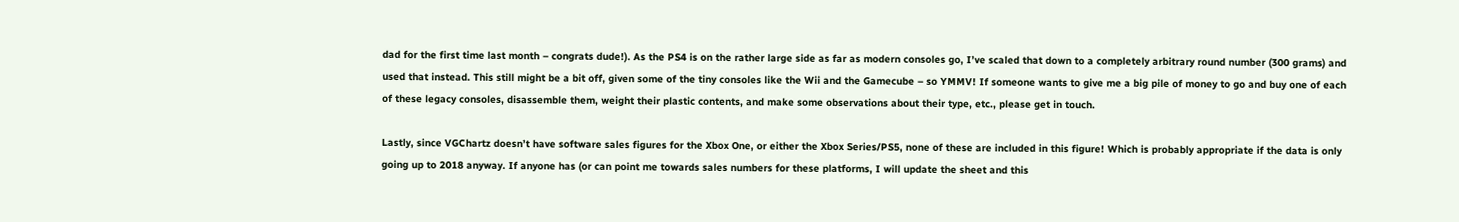dad for the first time last month – congrats dude!). As the PS4 is on the rather large side as far as modern consoles go, I’ve scaled that down to a completely arbitrary round number (300 grams) and used that instead. This still might be a bit off, given some of the tiny consoles like the Wii and the Gamecube – so YMMV! If someone wants to give me a big pile of money to go and buy one of each of these legacy consoles, disassemble them, weight their plastic contents, and make some observations about their type, etc., please get in touch.

Lastly, since VGChartz doesn’t have software sales figures for the Xbox One, or either the Xbox Series/PS5, none of these are included in this figure! Which is probably appropriate if the data is only going up to 2018 anyway. If anyone has (or can point me towards sales numbers for these platforms, I will update the sheet and this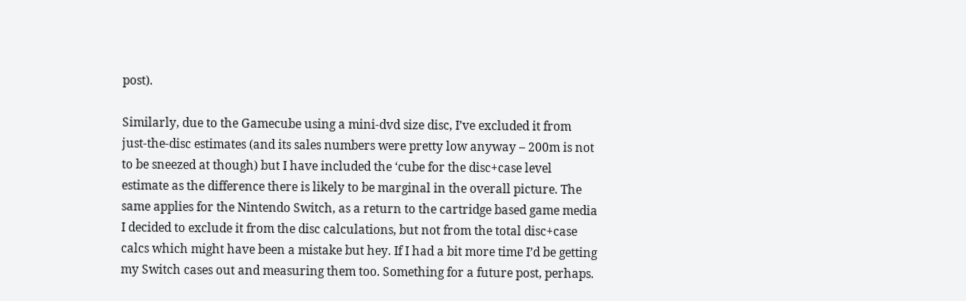post).

Similarly, due to the Gamecube using a mini-dvd size disc, I’ve excluded it from just-the-disc estimates (and its sales numbers were pretty low anyway – 200m is not to be sneezed at though) but I have included the ‘cube for the disc+case level estimate as the difference there is likely to be marginal in the overall picture. The same applies for the Nintendo Switch, as a return to the cartridge based game media I decided to exclude it from the disc calculations, but not from the total disc+case calcs which might have been a mistake but hey. If I had a bit more time I’d be getting my Switch cases out and measuring them too. Something for a future post, perhaps.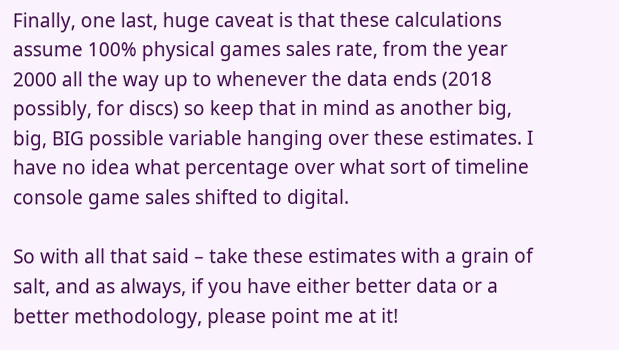Finally, one last, huge caveat is that these calculations assume 100% physical games sales rate, from the year 2000 all the way up to whenever the data ends (2018 possibly, for discs) so keep that in mind as another big, big, BIG possible variable hanging over these estimates. I have no idea what percentage over what sort of timeline console game sales shifted to digital.

So with all that said – take these estimates with a grain of salt, and as always, if you have either better data or a better methodology, please point me at it!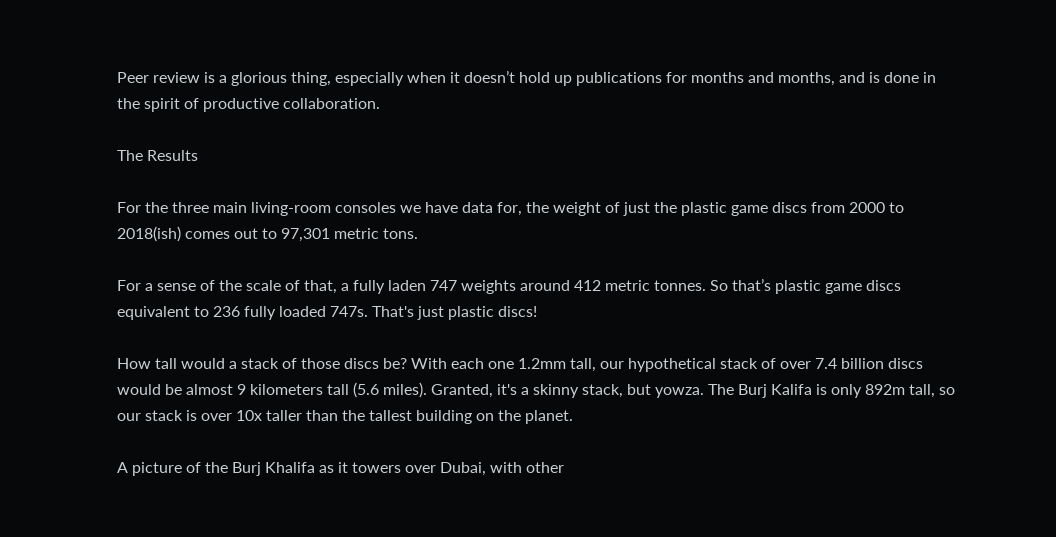Peer review is a glorious thing, especially when it doesn’t hold up publications for months and months, and is done in the spirit of productive collaboration.

The Results

For the three main living-room consoles we have data for, the weight of just the plastic game discs from 2000 to 2018(ish) comes out to 97,301 metric tons.

For a sense of the scale of that, a fully laden 747 weights around 412 metric tonnes. So that’s plastic game discs equivalent to 236 fully loaded 747s. That's just plastic discs!

How tall would a stack of those discs be? With each one 1.2mm tall, our hypothetical stack of over 7.4 billion discs would be almost 9 kilometers tall (5.6 miles). Granted, it's a skinny stack, but yowza. The Burj Kalifa is only 892m tall, so our stack is over 10x taller than the tallest building on the planet.

A picture of the Burj Khalifa as it towers over Dubai, with other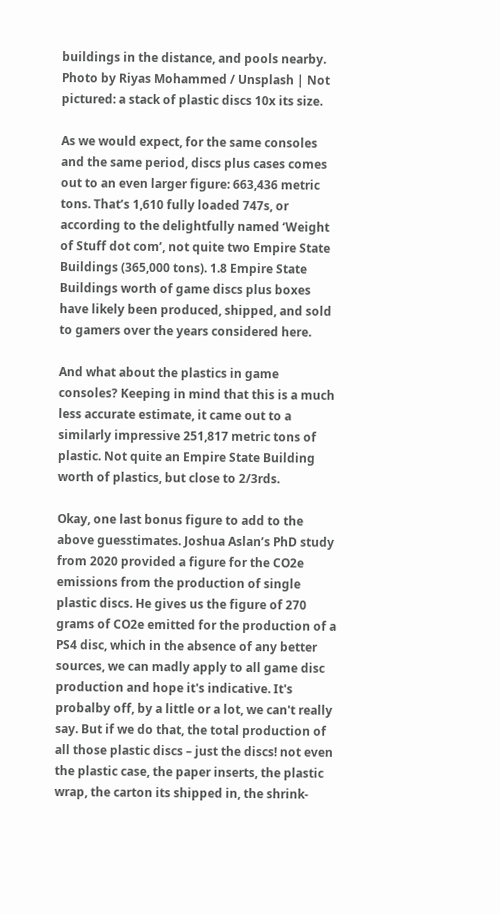buildings in the distance, and pools nearby.
Photo by Riyas Mohammed / Unsplash | Not pictured: a stack of plastic discs 10x its size.

As we would expect, for the same consoles and the same period, discs plus cases comes out to an even larger figure: 663,436 metric tons. That’s 1,610 fully loaded 747s, or according to the delightfully named ‘Weight of Stuff dot com’, not quite two Empire State Buildings (365,000 tons). 1.8 Empire State Buildings worth of game discs plus boxes have likely been produced, shipped, and sold to gamers over the years considered here.

And what about the plastics in game consoles? Keeping in mind that this is a much less accurate estimate, it came out to a similarly impressive 251,817 metric tons of plastic. Not quite an Empire State Building worth of plastics, but close to 2/3rds.

Okay, one last bonus figure to add to the above guesstimates. Joshua Aslan’s PhD study from 2020 provided a figure for the CO2e emissions from the production of single plastic discs. He gives us the figure of 270 grams of CO2e emitted for the production of a PS4 disc, which in the absence of any better sources, we can madly apply to all game disc production and hope it's indicative. It's probalby off, by a little or a lot, we can't really say. But if we do that, the total production of all those plastic discs – just the discs! not even the plastic case, the paper inserts, the plastic wrap, the carton its shipped in, the shrink-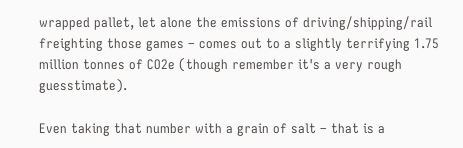wrapped pallet, let alone the emissions of driving/shipping/rail freighting those games – comes out to a slightly terrifying 1.75 million tonnes of CO2e (though remember it's a very rough guesstimate).

Even taking that number with a grain of salt – that is a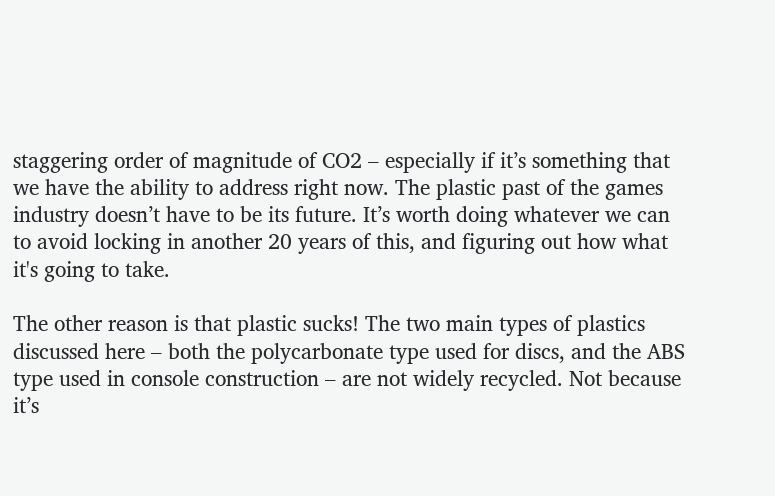staggering order of magnitude of CO2 – especially if it’s something that we have the ability to address right now. The plastic past of the games industry doesn’t have to be its future. It’s worth doing whatever we can to avoid locking in another 20 years of this, and figuring out how what it's going to take.

The other reason is that plastic sucks! The two main types of plastics discussed here – both the polycarbonate type used for discs, and the ABS type used in console construction – are not widely recycled. Not because it’s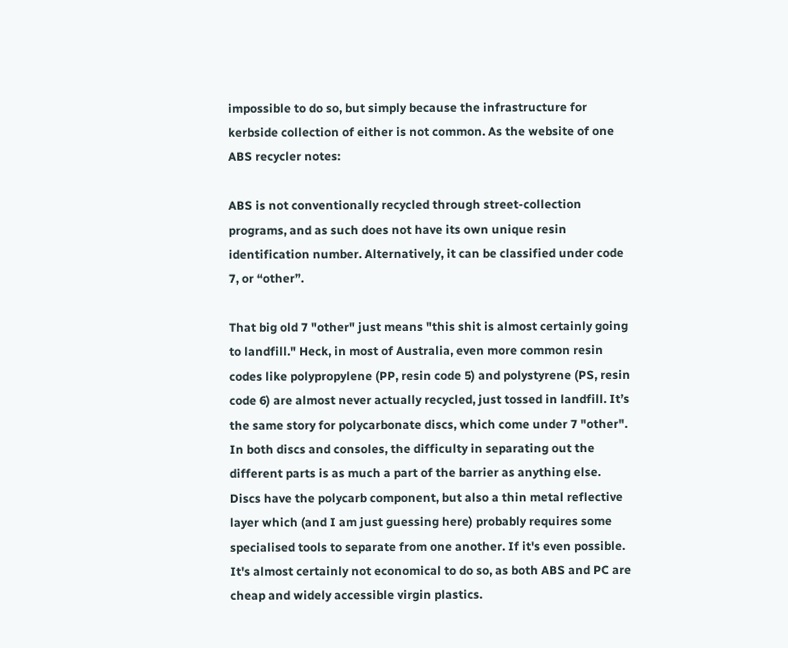impossible to do so, but simply because the infrastructure for kerbside collection of either is not common. As the website of one ABS recycler notes:

ABS is not conventionally recycled through street-collection programs, and as such does not have its own unique resin identification number. Alternatively, it can be classified under code 7, or “other”.

That big old 7 "other" just means "this shit is almost certainly going to landfill." Heck, in most of Australia, even more common resin codes like polypropylene (PP, resin code 5) and polystyrene (PS, resin code 6) are almost never actually recycled, just tossed in landfill. It’s the same story for polycarbonate discs, which come under 7 "other". In both discs and consoles, the difficulty in separating out the different parts is as much a part of the barrier as anything else. Discs have the polycarb component, but also a thin metal reflective layer which (and I am just guessing here) probably requires some specialised tools to separate from one another. If it's even possible. It's almost certainly not economical to do so, as both ABS and PC are cheap and widely accessible virgin plastics.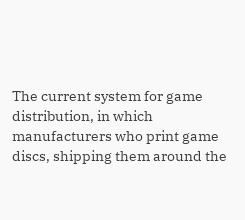The current system for game distribution, in which manufacturers who print game discs, shipping them around the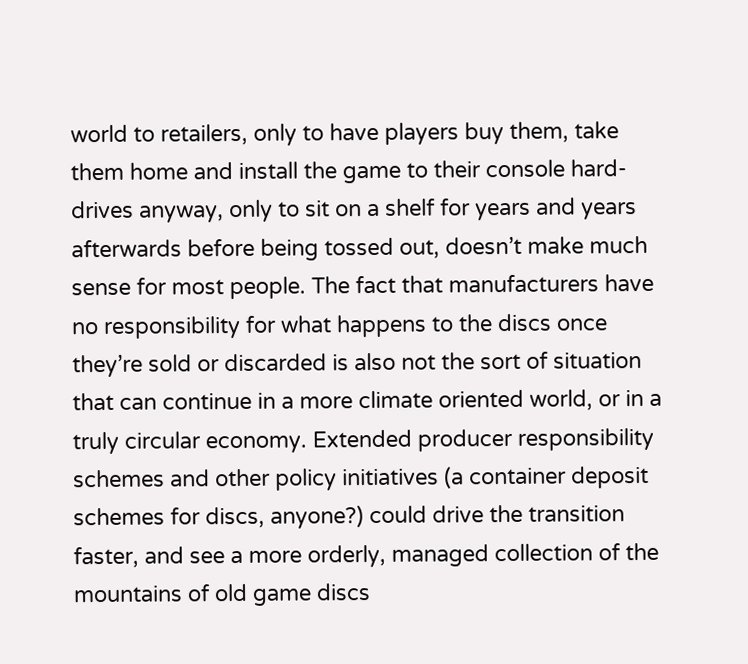world to retailers, only to have players buy them, take them home and install the game to their console hard-drives anyway, only to sit on a shelf for years and years afterwards before being tossed out, doesn’t make much sense for most people. The fact that manufacturers have no responsibility for what happens to the discs once they’re sold or discarded is also not the sort of situation that can continue in a more climate oriented world, or in a truly circular economy. Extended producer responsibility schemes and other policy initiatives (a container deposit schemes for discs, anyone?) could drive the transition faster, and see a more orderly, managed collection of the mountains of old game discs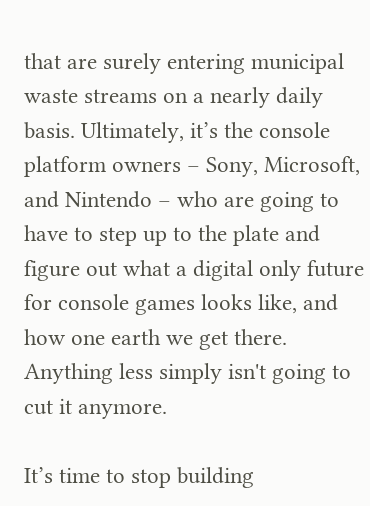that are surely entering municipal waste streams on a nearly daily basis. Ultimately, it’s the console platform owners – Sony, Microsoft, and Nintendo – who are going to have to step up to the plate and figure out what a digital only future for console games looks like, and how one earth we get there. Anything less simply isn't going to cut it anymore.

It’s time to stop building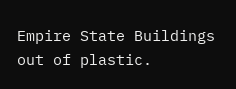Empire State Buildings out of plastic.